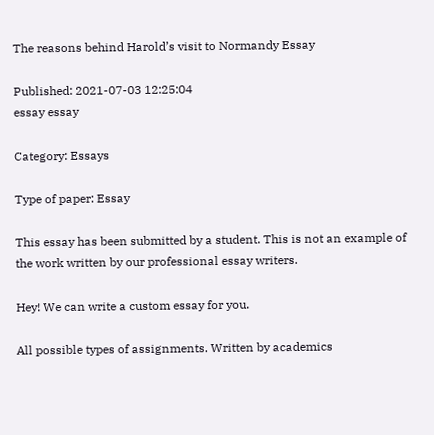The reasons behind Harold’s visit to Normandy Essay

Published: 2021-07-03 12:25:04
essay essay

Category: Essays

Type of paper: Essay

This essay has been submitted by a student. This is not an example of the work written by our professional essay writers.

Hey! We can write a custom essay for you.

All possible types of assignments. Written by academics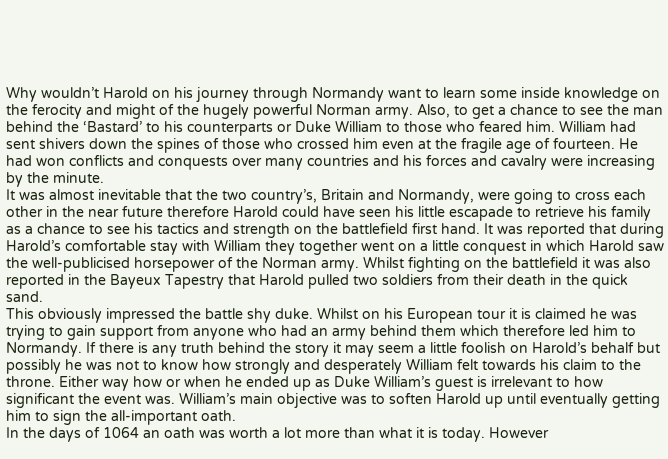Why wouldn’t Harold on his journey through Normandy want to learn some inside knowledge on the ferocity and might of the hugely powerful Norman army. Also, to get a chance to see the man behind the ‘Bastard’ to his counterparts or Duke William to those who feared him. William had sent shivers down the spines of those who crossed him even at the fragile age of fourteen. He had won conflicts and conquests over many countries and his forces and cavalry were increasing by the minute.
It was almost inevitable that the two country’s, Britain and Normandy, were going to cross each other in the near future therefore Harold could have seen his little escapade to retrieve his family as a chance to see his tactics and strength on the battlefield first hand. It was reported that during Harold’s comfortable stay with William they together went on a little conquest in which Harold saw the well-publicised horsepower of the Norman army. Whilst fighting on the battlefield it was also reported in the Bayeux Tapestry that Harold pulled two soldiers from their death in the quick sand.
This obviously impressed the battle shy duke. Whilst on his European tour it is claimed he was trying to gain support from anyone who had an army behind them which therefore led him to Normandy. If there is any truth behind the story it may seem a little foolish on Harold’s behalf but possibly he was not to know how strongly and desperately William felt towards his claim to the throne. Either way how or when he ended up as Duke William’s guest is irrelevant to how significant the event was. William’s main objective was to soften Harold up until eventually getting him to sign the all-important oath.
In the days of 1064 an oath was worth a lot more than what it is today. However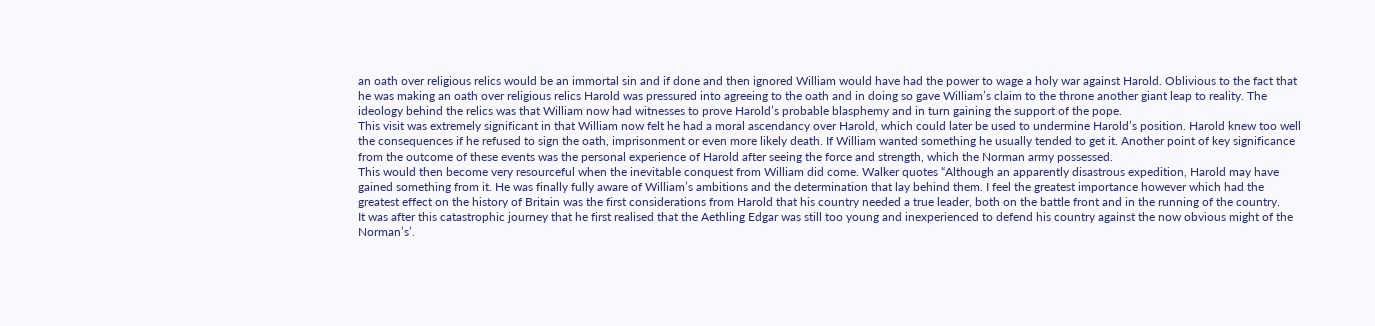an oath over religious relics would be an immortal sin and if done and then ignored William would have had the power to wage a holy war against Harold. Oblivious to the fact that he was making an oath over religious relics Harold was pressured into agreeing to the oath and in doing so gave William’s claim to the throne another giant leap to reality. The ideology behind the relics was that William now had witnesses to prove Harold’s probable blasphemy and in turn gaining the support of the pope.
This visit was extremely significant in that William now felt he had a moral ascendancy over Harold, which could later be used to undermine Harold’s position. Harold knew too well the consequences if he refused to sign the oath, imprisonment or even more likely death. If William wanted something he usually tended to get it. Another point of key significance from the outcome of these events was the personal experience of Harold after seeing the force and strength, which the Norman army possessed.
This would then become very resourceful when the inevitable conquest from William did come. Walker quotes “Although an apparently disastrous expedition, Harold may have gained something from it. He was finally fully aware of William’s ambitions and the determination that lay behind them. I feel the greatest importance however which had the greatest effect on the history of Britain was the first considerations from Harold that his country needed a true leader, both on the battle front and in the running of the country.
It was after this catastrophic journey that he first realised that the Aethling Edgar was still too young and inexperienced to defend his country against the now obvious might of the Norman’s’.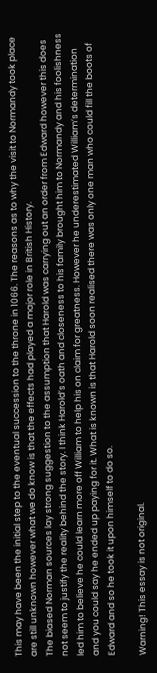This may have been the initial step to the eventual succession to the throne in 1066. The reasons as to why the visit to Normandy took place are still unknown however what we do know is that the effects had played a major role in British History.
The biased Norman sources lay strong suggestion to the assumption that Harold was carrying out an order from Edward however this does not seem to justify the reality behind the story. I think Harold’s oath and closeness to his family brought him to Normandy and his foolishness led him to believe he could learn more off William to help his on claim for greatness. However he underestimated William’s determination and you could say he ended up paying for it. What is known is that Harold soon realised there was only one man who could fill the boots of Edward and so he took it upon himself to do so.

Warning! This essay is not original.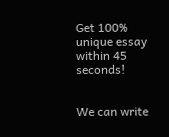Get 100% unique essay within 45 seconds!


We can write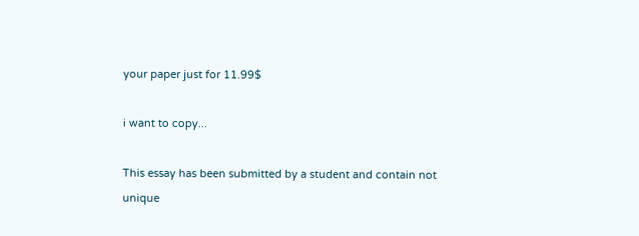your paper just for 11.99$

i want to copy...

This essay has been submitted by a student and contain not unique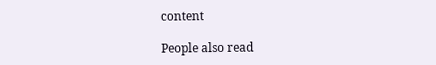content

People also read